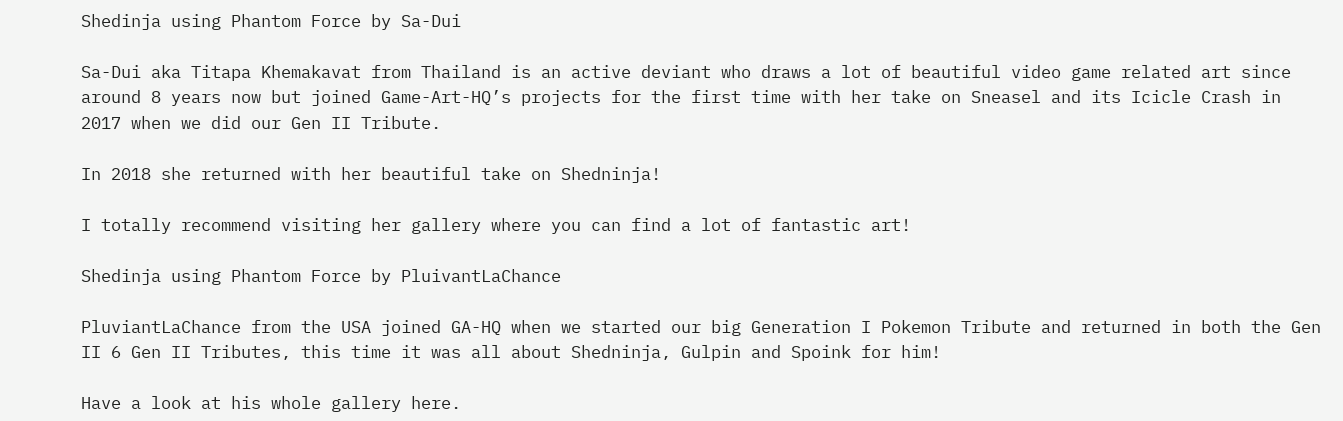Shedinja using Phantom Force by Sa-Dui

Sa-Dui aka Titapa Khemakavat from Thailand is an active deviant who draws a lot of beautiful video game related art since around 8 years now but joined Game-Art-HQ’s projects for the first time with her take on Sneasel and its Icicle Crash in 2017 when we did our Gen II Tribute.

In 2018 she returned with her beautiful take on Shedninja!

I totally recommend visiting her gallery where you can find a lot of fantastic art!

Shedinja using Phantom Force by PluivantLaChance

PluviantLaChance from the USA joined GA-HQ when we started our big Generation I Pokemon Tribute and returned in both the Gen II 6 Gen II Tributes, this time it was all about Shedninja, Gulpin and Spoink for him!

Have a look at his whole gallery here.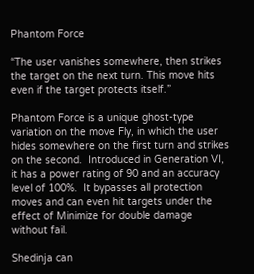Phantom Force

“The user vanishes somewhere, then strikes the target on the next turn. This move hits even if the target protects itself.”

Phantom Force is a unique ghost-type variation on the move Fly, in which the user hides somewhere on the first turn and strikes on the second.  Introduced in Generation VI, it has a power rating of 90 and an accuracy level of 100%.  It bypasses all protection moves and can even hit targets under the effect of Minimize for double damage without fail.

Shedinja can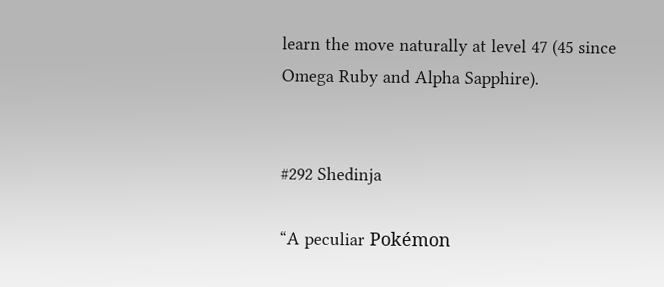learn the move naturally at level 47 (45 since Omega Ruby and Alpha Sapphire).


#292 Shedinja

“A peculiar Pokémon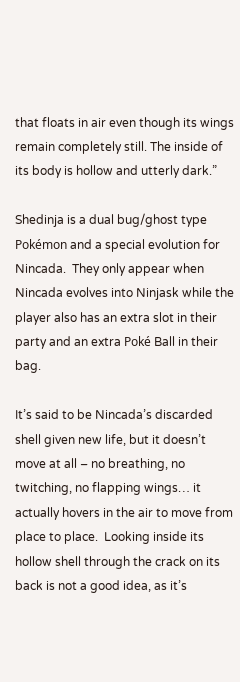that floats in air even though its wings remain completely still. The inside of its body is hollow and utterly dark.”

Shedinja is a dual bug/ghost type Pokémon and a special evolution for Nincada.  They only appear when Nincada evolves into Ninjask while the player also has an extra slot in their party and an extra Poké Ball in their bag.

It’s said to be Nincada’s discarded shell given new life, but it doesn’t move at all – no breathing, no twitching, no flapping wings… it actually hovers in the air to move from place to place.  Looking inside its hollow shell through the crack on its back is not a good idea, as it’s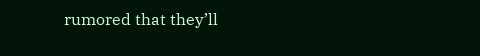rumored that they’ll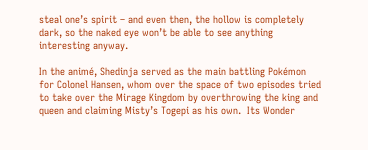steal one’s spirit – and even then, the hollow is completely dark, so the naked eye won’t be able to see anything interesting anyway.

In the animé, Shedinja served as the main battling Pokémon for Colonel Hansen, whom over the space of two episodes tried to take over the Mirage Kingdom by overthrowing the king and queen and claiming Misty’s Togepi as his own.  Its Wonder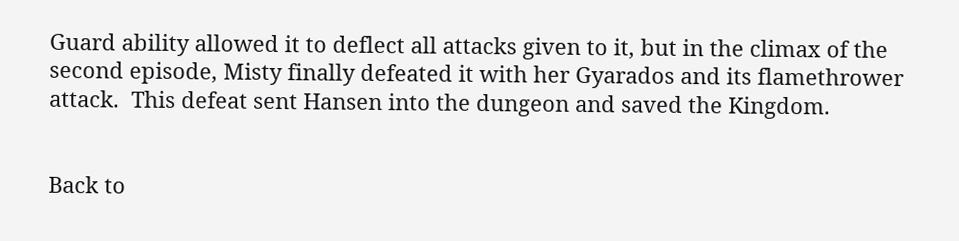Guard ability allowed it to deflect all attacks given to it, but in the climax of the second episode, Misty finally defeated it with her Gyarados and its flamethrower attack.  This defeat sent Hansen into the dungeon and saved the Kingdom.


Back to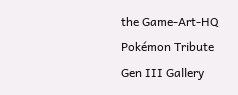the Game-Art-HQ Pokémon Tribute Gen III Gallery